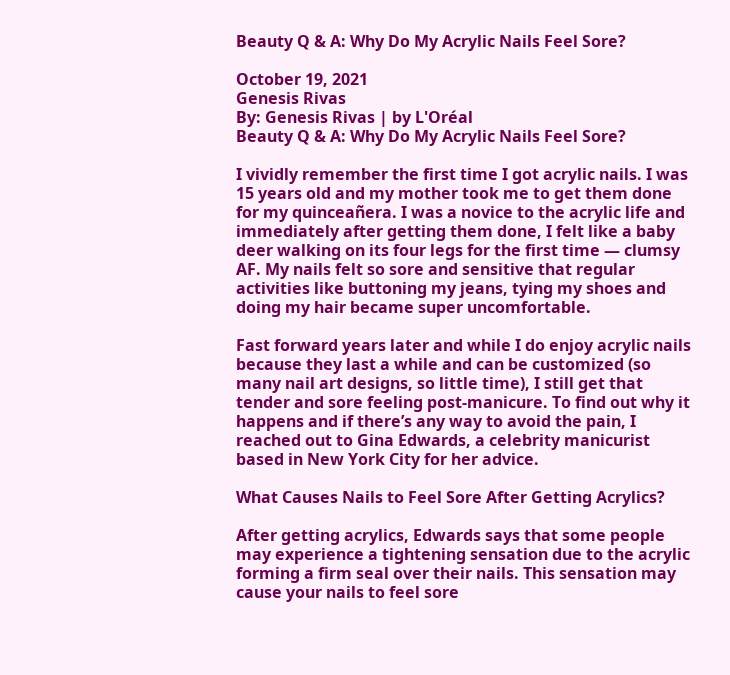Beauty Q & A: Why Do My Acrylic Nails Feel Sore?

October 19, 2021
Genesis Rivas
By: Genesis Rivas | by L'Oréal
Beauty Q & A: Why Do My Acrylic Nails Feel Sore?

I vividly remember the first time I got acrylic nails. I was 15 years old and my mother took me to get them done for my quinceañera. I was a novice to the acrylic life and immediately after getting them done, I felt like a baby deer walking on its four legs for the first time — clumsy AF. My nails felt so sore and sensitive that regular activities like buttoning my jeans, tying my shoes and doing my hair became super uncomfortable.

Fast forward years later and while I do enjoy acrylic nails because they last a while and can be customized (so many nail art designs, so little time), I still get that tender and sore feeling post-manicure. To find out why it happens and if there’s any way to avoid the pain, I reached out to Gina Edwards, a celebrity manicurist based in New York City for her advice.

What Causes Nails to Feel Sore After Getting Acrylics?

After getting acrylics, Edwards says that some people may experience a tightening sensation due to the acrylic forming a firm seal over their nails. This sensation may cause your nails to feel sore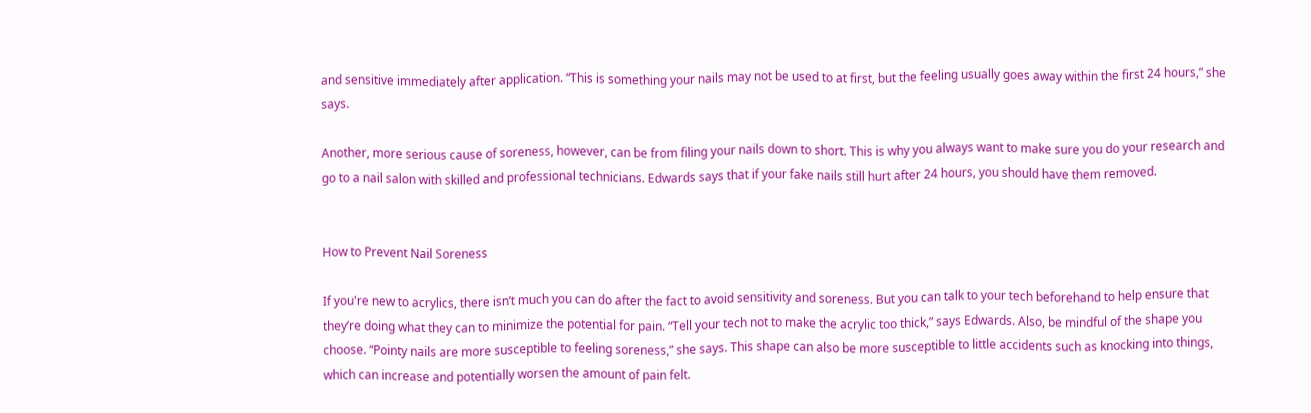and sensitive immediately after application. “This is something your nails may not be used to at first, but the feeling usually goes away within the first 24 hours,” she says.

Another, more serious cause of soreness, however, can be from filing your nails down to short. This is why you always want to make sure you do your research and go to a nail salon with skilled and professional technicians. Edwards says that if your fake nails still hurt after 24 hours, you should have them removed.


How to Prevent Nail Soreness

If you're new to acrylics, there isn’t much you can do after the fact to avoid sensitivity and soreness. But you can talk to your tech beforehand to help ensure that they’re doing what they can to minimize the potential for pain. “Tell your tech not to make the acrylic too thick,” says Edwards. Also, be mindful of the shape you choose. “Pointy nails are more susceptible to feeling soreness,” she says. This shape can also be more susceptible to little accidents such as knocking into things, which can increase and potentially worsen the amount of pain felt.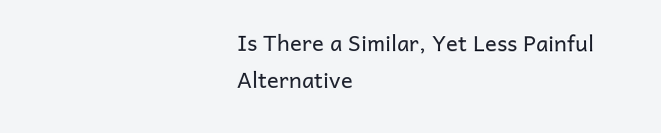Is There a Similar, Yet Less Painful Alternative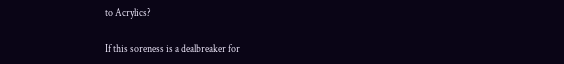to Acrylics?

If this soreness is a dealbreaker for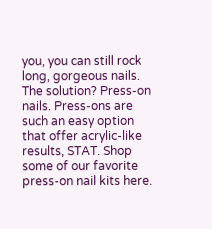you, you can still rock long, gorgeous nails. The solution? Press-on nails. Press-ons are such an easy option that offer acrylic-like results, STAT. Shop some of our favorite press-on nail kits here.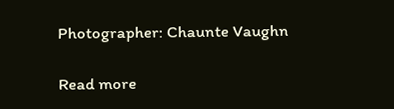Photographer: Chaunte Vaughn

Read more